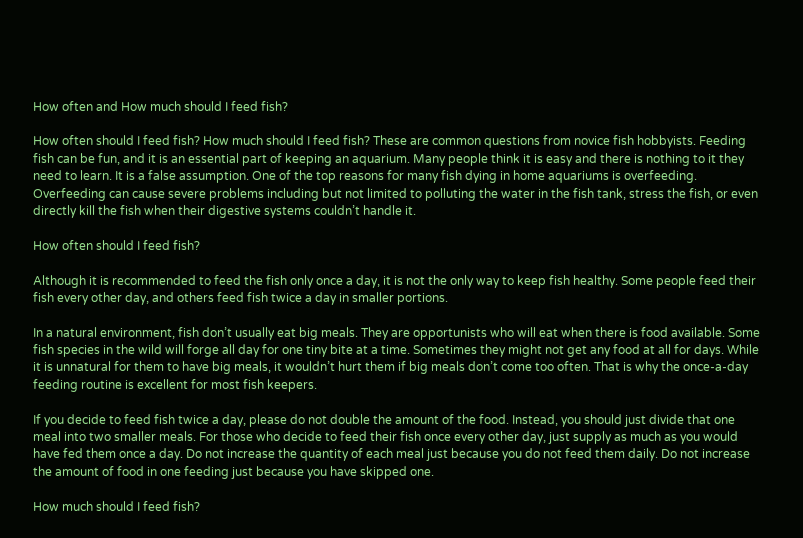How often and How much should I feed fish?

How often should I feed fish? How much should I feed fish? These are common questions from novice fish hobbyists. Feeding fish can be fun, and it is an essential part of keeping an aquarium. Many people think it is easy and there is nothing to it they need to learn. It is a false assumption. One of the top reasons for many fish dying in home aquariums is overfeeding. Overfeeding can cause severe problems including but not limited to polluting the water in the fish tank, stress the fish, or even directly kill the fish when their digestive systems couldn’t handle it.

How often should I feed fish?

Although it is recommended to feed the fish only once a day, it is not the only way to keep fish healthy. Some people feed their fish every other day, and others feed fish twice a day in smaller portions.

In a natural environment, fish don’t usually eat big meals. They are opportunists who will eat when there is food available. Some fish species in the wild will forge all day for one tiny bite at a time. Sometimes they might not get any food at all for days. While it is unnatural for them to have big meals, it wouldn’t hurt them if big meals don’t come too often. That is why the once-a-day feeding routine is excellent for most fish keepers.

If you decide to feed fish twice a day, please do not double the amount of the food. Instead, you should just divide that one meal into two smaller meals. For those who decide to feed their fish once every other day, just supply as much as you would have fed them once a day. Do not increase the quantity of each meal just because you do not feed them daily. Do not increase the amount of food in one feeding just because you have skipped one.

How much should I feed fish?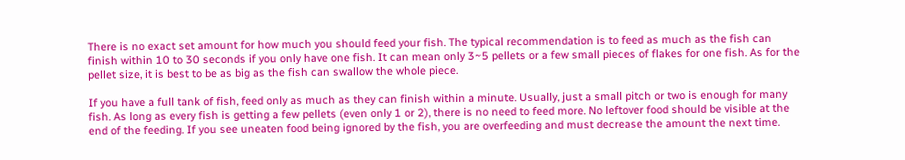There is no exact set amount for how much you should feed your fish. The typical recommendation is to feed as much as the fish can finish within 10 to 30 seconds if you only have one fish. It can mean only 3~5 pellets or a few small pieces of flakes for one fish. As for the pellet size, it is best to be as big as the fish can swallow the whole piece.

If you have a full tank of fish, feed only as much as they can finish within a minute. Usually, just a small pitch or two is enough for many fish. As long as every fish is getting a few pellets (even only 1 or 2), there is no need to feed more. No leftover food should be visible at the end of the feeding. If you see uneaten food being ignored by the fish, you are overfeeding and must decrease the amount the next time.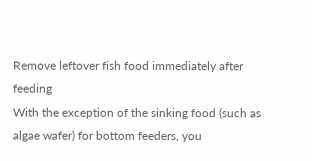Remove leftover fish food immediately after feeding
With the exception of the sinking food (such as algae wafer) for bottom feeders, you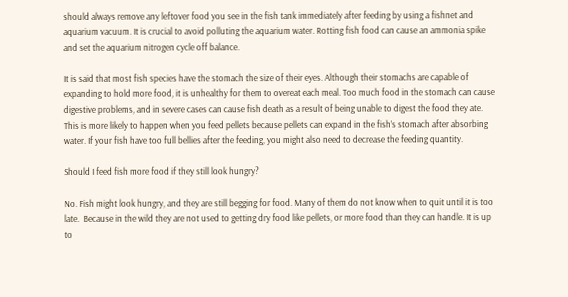should always remove any leftover food you see in the fish tank immediately after feeding by using a fishnet and aquarium vacuum. It is crucial to avoid polluting the aquarium water. Rotting fish food can cause an ammonia spike and set the aquarium nitrogen cycle off balance.

It is said that most fish species have the stomach the size of their eyes. Although their stomachs are capable of expanding to hold more food, it is unhealthy for them to overeat each meal. Too much food in the stomach can cause digestive problems, and in severe cases can cause fish death as a result of being unable to digest the food they ate. This is more likely to happen when you feed pellets because pellets can expand in the fish’s stomach after absorbing water. If your fish have too full bellies after the feeding, you might also need to decrease the feeding quantity.

Should I feed fish more food if they still look hungry?

No. Fish might look hungry, and they are still begging for food. Many of them do not know when to quit until it is too late.  Because in the wild they are not used to getting dry food like pellets, or more food than they can handle. It is up to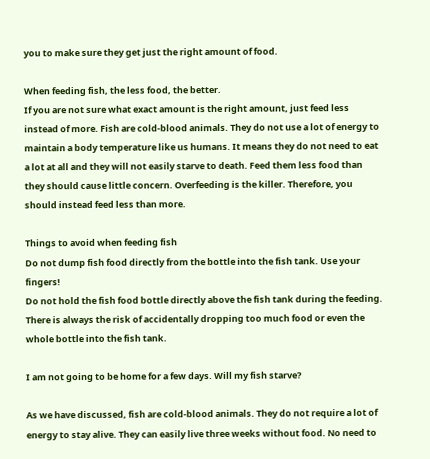you to make sure they get just the right amount of food.

When feeding fish, the less food, the better.
If you are not sure what exact amount is the right amount, just feed less instead of more. Fish are cold-blood animals. They do not use a lot of energy to maintain a body temperature like us humans. It means they do not need to eat a lot at all and they will not easily starve to death. Feed them less food than they should cause little concern. Overfeeding is the killer. Therefore, you should instead feed less than more.

Things to avoid when feeding fish
Do not dump fish food directly from the bottle into the fish tank. Use your fingers!
Do not hold the fish food bottle directly above the fish tank during the feeding. There is always the risk of accidentally dropping too much food or even the whole bottle into the fish tank.

I am not going to be home for a few days. Will my fish starve?

As we have discussed, fish are cold-blood animals. They do not require a lot of energy to stay alive. They can easily live three weeks without food. No need to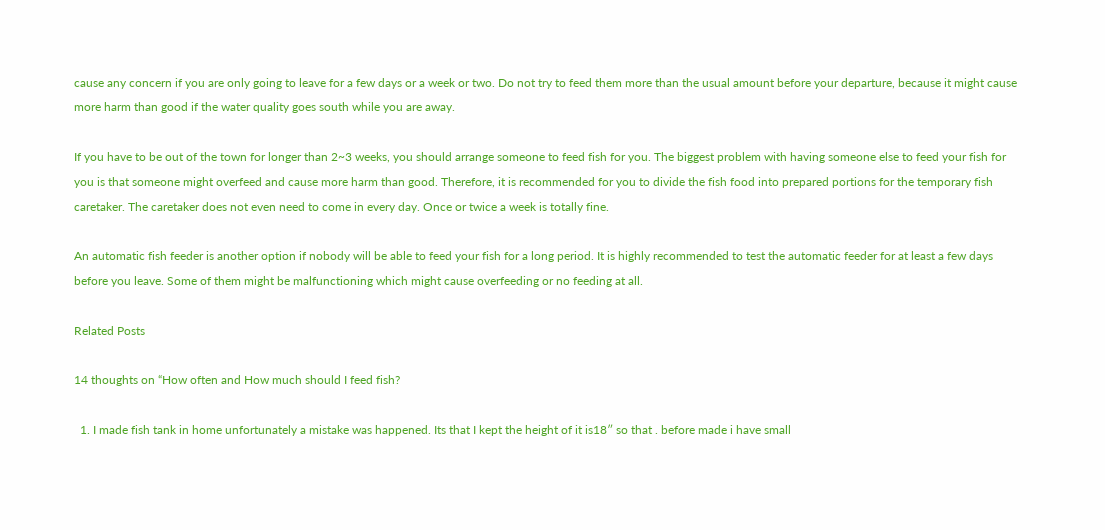cause any concern if you are only going to leave for a few days or a week or two. Do not try to feed them more than the usual amount before your departure, because it might cause more harm than good if the water quality goes south while you are away.

If you have to be out of the town for longer than 2~3 weeks, you should arrange someone to feed fish for you. The biggest problem with having someone else to feed your fish for you is that someone might overfeed and cause more harm than good. Therefore, it is recommended for you to divide the fish food into prepared portions for the temporary fish caretaker. The caretaker does not even need to come in every day. Once or twice a week is totally fine.

An automatic fish feeder is another option if nobody will be able to feed your fish for a long period. It is highly recommended to test the automatic feeder for at least a few days before you leave. Some of them might be malfunctioning which might cause overfeeding or no feeding at all.

Related Posts

14 thoughts on “How often and How much should I feed fish?

  1. I made fish tank in home unfortunately a mistake was happened. Its that I kept the height of it is18″ so that . before made i have small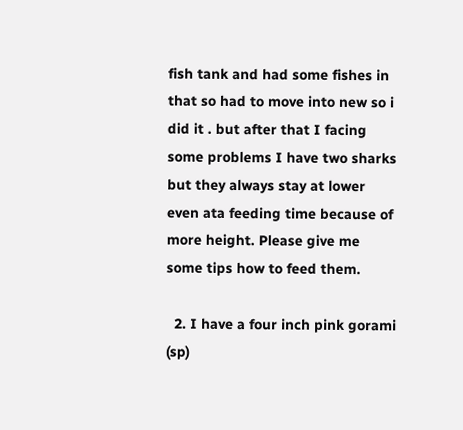fish tank and had some fishes in that so had to move into new so i did it . but after that I facing some problems I have two sharks but they always stay at lower even ata feeding time because of more height. Please give me some tips how to feed them.

  2. I have a four inch pink gorami (sp)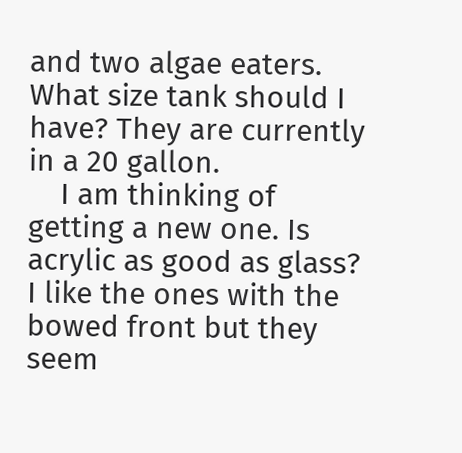and two algae eaters. What size tank should I have? They are currently in a 20 gallon.
    I am thinking of getting a new one. Is acrylic as good as glass? I like the ones with the bowed front but they seem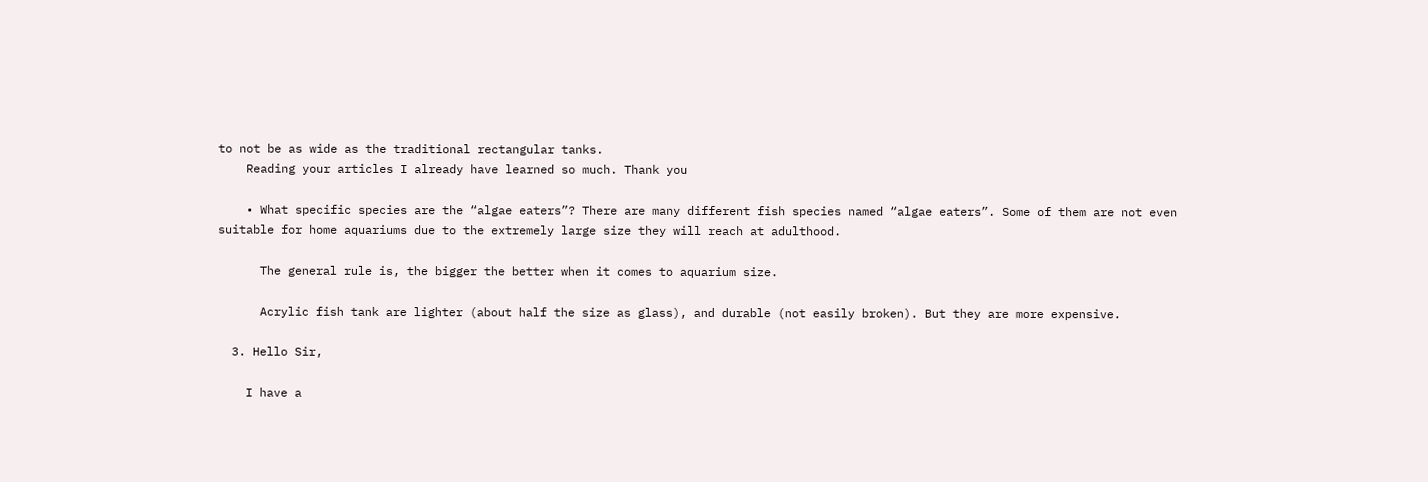to not be as wide as the traditional rectangular tanks.
    Reading your articles I already have learned so much. Thank you

    • What specific species are the “algae eaters”? There are many different fish species named “algae eaters”. Some of them are not even suitable for home aquariums due to the extremely large size they will reach at adulthood.

      The general rule is, the bigger the better when it comes to aquarium size.

      Acrylic fish tank are lighter (about half the size as glass), and durable (not easily broken). But they are more expensive.

  3. Hello Sir,

    I have a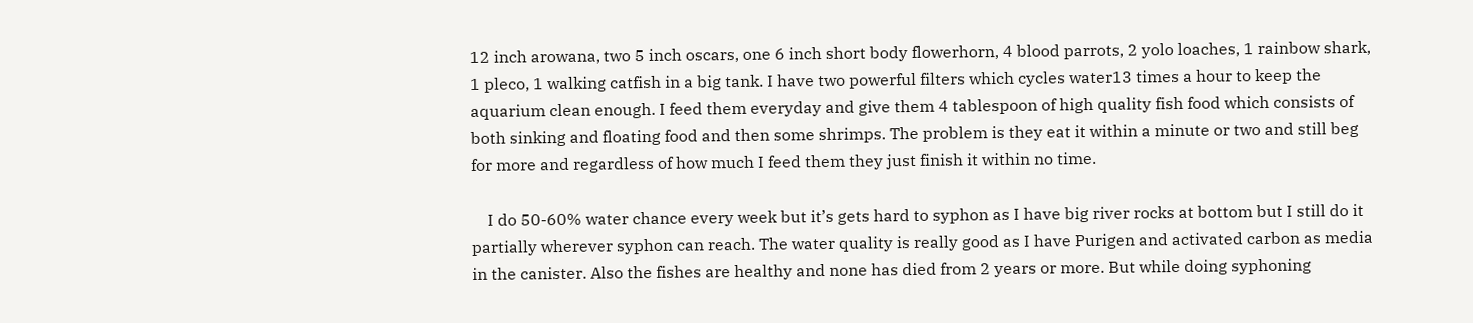12 inch arowana, two 5 inch oscars, one 6 inch short body flowerhorn, 4 blood parrots, 2 yolo loaches, 1 rainbow shark, 1 pleco, 1 walking catfish in a big tank. I have two powerful filters which cycles water13 times a hour to keep the aquarium clean enough. I feed them everyday and give them 4 tablespoon of high quality fish food which consists of both sinking and floating food and then some shrimps. The problem is they eat it within a minute or two and still beg for more and regardless of how much I feed them they just finish it within no time.

    I do 50-60% water chance every week but it’s gets hard to syphon as I have big river rocks at bottom but I still do it partially wherever syphon can reach. The water quality is really good as I have Purigen and activated carbon as media in the canister. Also the fishes are healthy and none has died from 2 years or more. But while doing syphoning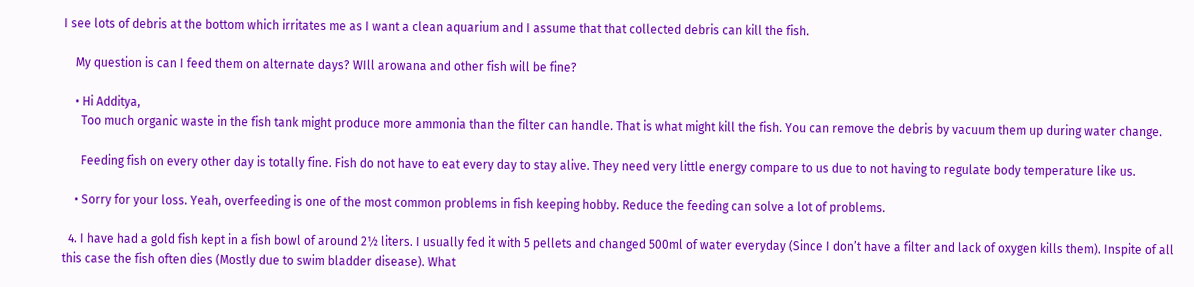I see lots of debris at the bottom which irritates me as I want a clean aquarium and I assume that that collected debris can kill the fish.

    My question is can I feed them on alternate days? WIll arowana and other fish will be fine?

    • Hi Additya,
      Too much organic waste in the fish tank might produce more ammonia than the filter can handle. That is what might kill the fish. You can remove the debris by vacuum them up during water change.

      Feeding fish on every other day is totally fine. Fish do not have to eat every day to stay alive. They need very little energy compare to us due to not having to regulate body temperature like us.

    • Sorry for your loss. Yeah, overfeeding is one of the most common problems in fish keeping hobby. Reduce the feeding can solve a lot of problems.

  4. I have had a gold fish kept in a fish bowl of around 2½ liters. I usually fed it with 5 pellets and changed 500ml of water everyday (Since I don’t have a filter and lack of oxygen kills them). Inspite of all this case the fish often dies (Mostly due to swim bladder disease). What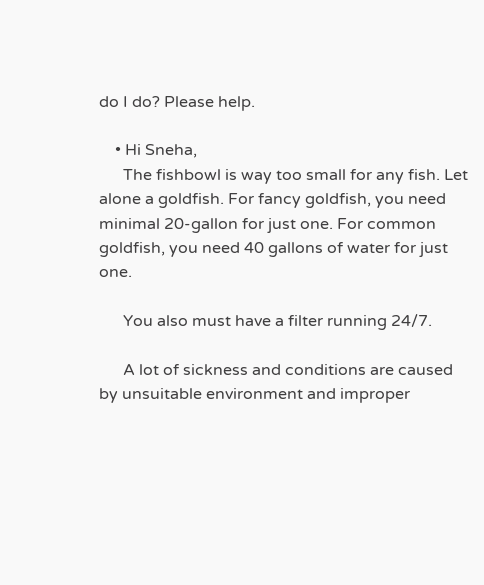do I do? Please help.

    • Hi Sneha,
      The fishbowl is way too small for any fish. Let alone a goldfish. For fancy goldfish, you need minimal 20-gallon for just one. For common goldfish, you need 40 gallons of water for just one.

      You also must have a filter running 24/7.

      A lot of sickness and conditions are caused by unsuitable environment and improper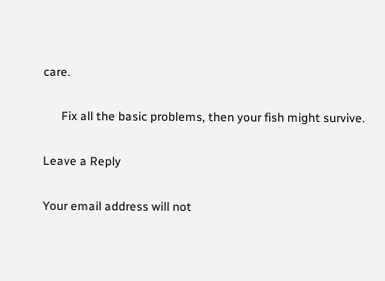care.

      Fix all the basic problems, then your fish might survive.

Leave a Reply

Your email address will not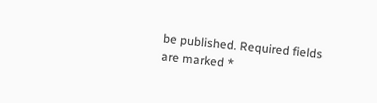be published. Required fields are marked *